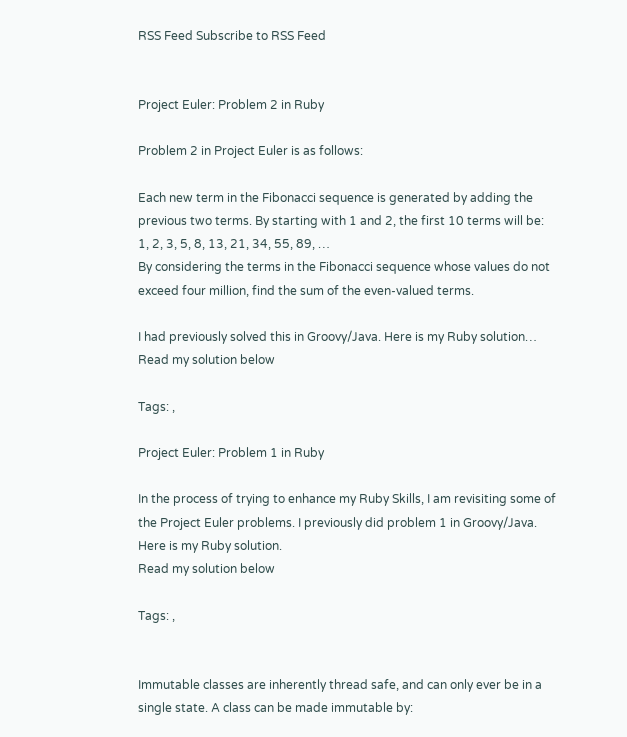RSS Feed Subscribe to RSS Feed


Project Euler: Problem 2 in Ruby

Problem 2 in Project Euler is as follows:

Each new term in the Fibonacci sequence is generated by adding the previous two terms. By starting with 1 and 2, the first 10 terms will be:
1, 2, 3, 5, 8, 13, 21, 34, 55, 89, …
By considering the terms in the Fibonacci sequence whose values do not exceed four million, find the sum of the even-valued terms.

I had previously solved this in Groovy/Java. Here is my Ruby solution…
Read my solution below

Tags: ,

Project Euler: Problem 1 in Ruby

In the process of trying to enhance my Ruby Skills, I am revisiting some of the Project Euler problems. I previously did problem 1 in Groovy/Java. Here is my Ruby solution.
Read my solution below

Tags: ,


Immutable classes are inherently thread safe, and can only ever be in a single state. A class can be made immutable by: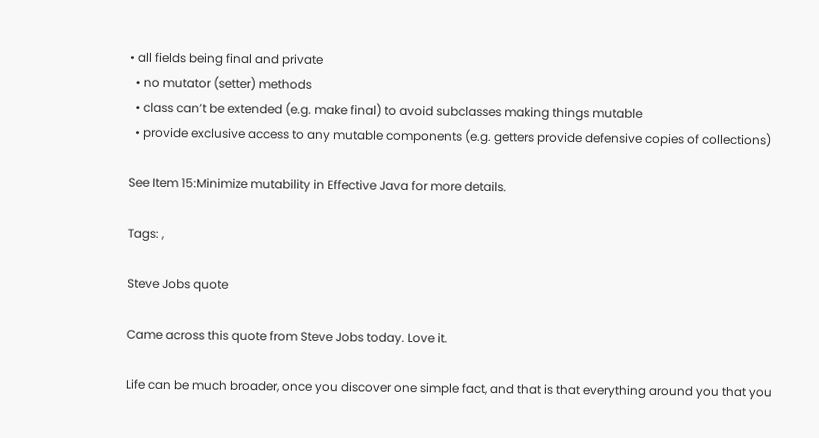• all fields being final and private
  • no mutator (setter) methods
  • class can’t be extended (e.g. make final) to avoid subclasses making things mutable
  • provide exclusive access to any mutable components (e.g. getters provide defensive copies of collections)

See Item 15:Minimize mutability in Effective Java for more details.

Tags: ,

Steve Jobs quote

Came across this quote from Steve Jobs today. Love it.

Life can be much broader, once you discover one simple fact, and that is that everything around you that you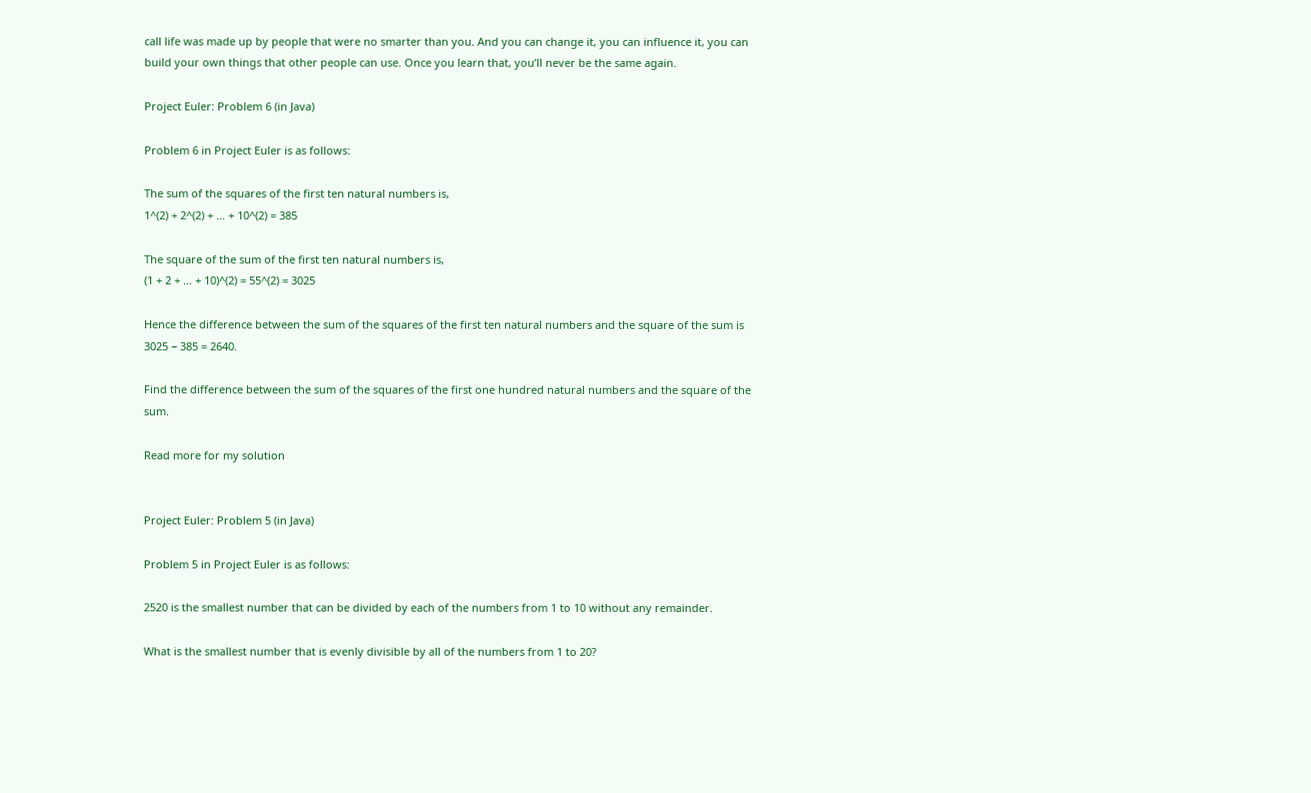call life was made up by people that were no smarter than you. And you can change it, you can influence it, you can build your own things that other people can use. Once you learn that, you’ll never be the same again.

Project Euler: Problem 6 (in Java)

Problem 6 in Project Euler is as follows:

The sum of the squares of the first ten natural numbers is,
1^(2) + 2^(2) + … + 10^(2) = 385

The square of the sum of the first ten natural numbers is,
(1 + 2 + … + 10)^(2) = 55^(2) = 3025

Hence the difference between the sum of the squares of the first ten natural numbers and the square of the sum is 3025 − 385 = 2640.

Find the difference between the sum of the squares of the first one hundred natural numbers and the square of the sum.

Read more for my solution


Project Euler: Problem 5 (in Java)

Problem 5 in Project Euler is as follows:

2520 is the smallest number that can be divided by each of the numbers from 1 to 10 without any remainder.

What is the smallest number that is evenly divisible by all of the numbers from 1 to 20?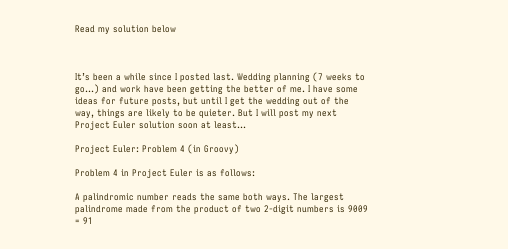Read my solution below



It’s been a while since I posted last. Wedding planning (7 weeks to go…) and work have been getting the better of me. I have some ideas for future posts, but until I get the wedding out of the way, things are likely to be quieter. But I will post my next Project Euler solution soon at least…

Project Euler: Problem 4 (in Groovy)

Problem 4 in Project Euler is as follows:

A palindromic number reads the same both ways. The largest palindrome made from the product of two 2-digit numbers is 9009 = 91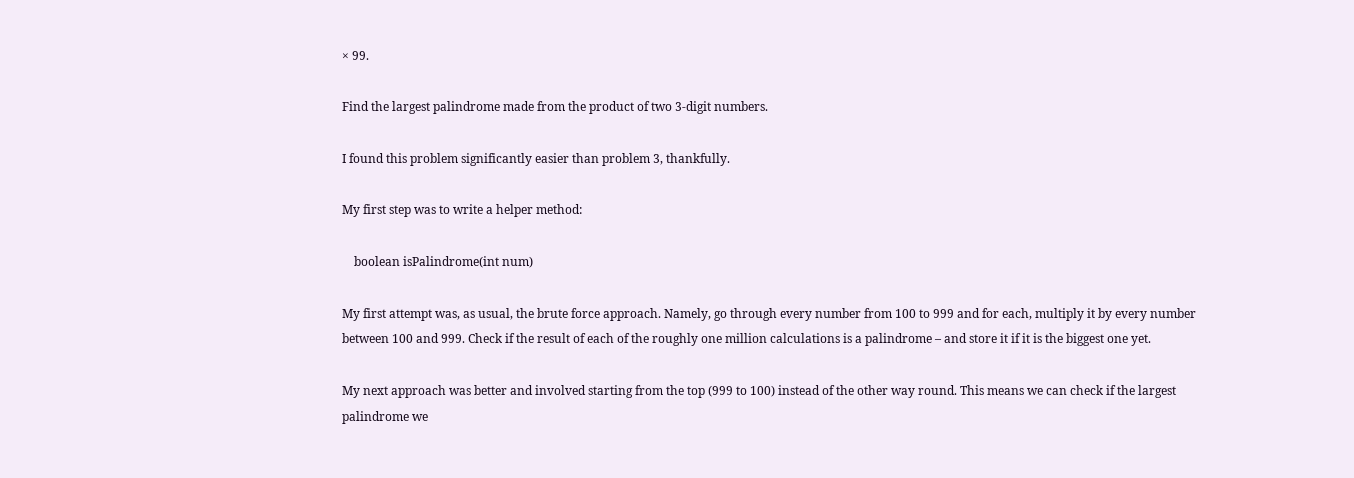× 99.

Find the largest palindrome made from the product of two 3-digit numbers.

I found this problem significantly easier than problem 3, thankfully.

My first step was to write a helper method:

    boolean isPalindrome(int num)

My first attempt was, as usual, the brute force approach. Namely, go through every number from 100 to 999 and for each, multiply it by every number between 100 and 999. Check if the result of each of the roughly one million calculations is a palindrome – and store it if it is the biggest one yet.

My next approach was better and involved starting from the top (999 to 100) instead of the other way round. This means we can check if the largest palindrome we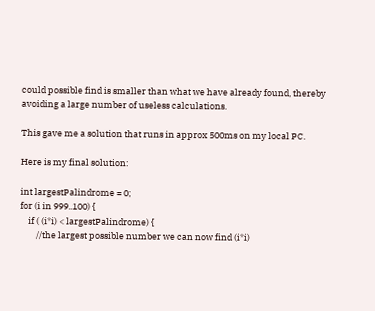could possible find is smaller than what we have already found, thereby avoiding a large number of useless calculations.

This gave me a solution that runs in approx 500ms on my local PC.

Here is my final solution:

int largestPalindrome = 0;
for (i in 999..100) {
    if ( (i*i) < largestPalindrome) {
        //the largest possible number we can now find (i*i)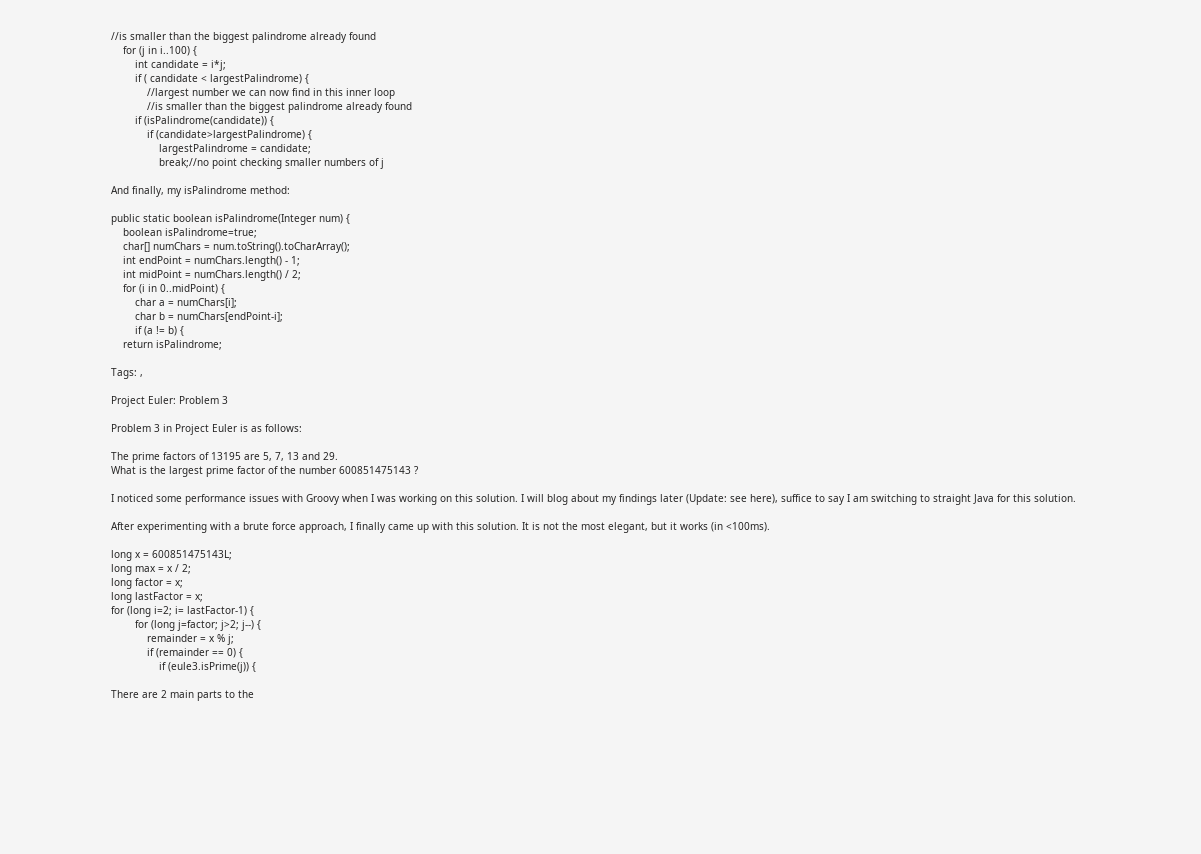//is smaller than the biggest palindrome already found
    for (j in i..100) {
        int candidate = i*j;
        if ( candidate < largestPalindrome) {
            //largest number we can now find in this inner loop
            //is smaller than the biggest palindrome already found
        if (isPalindrome(candidate)) {
            if (candidate>largestPalindrome) {
                largestPalindrome = candidate;
                break;//no point checking smaller numbers of j

And finally, my isPalindrome method:

public static boolean isPalindrome(Integer num) {
    boolean isPalindrome=true;
    char[] numChars = num.toString().toCharArray();
    int endPoint = numChars.length() - 1;
    int midPoint = numChars.length() / 2;
    for (i in 0..midPoint) {
        char a = numChars[i];
        char b = numChars[endPoint-i];
        if (a != b) {
    return isPalindrome;

Tags: ,

Project Euler: Problem 3

Problem 3 in Project Euler is as follows:

The prime factors of 13195 are 5, 7, 13 and 29.
What is the largest prime factor of the number 600851475143 ?

I noticed some performance issues with Groovy when I was working on this solution. I will blog about my findings later (Update: see here), suffice to say I am switching to straight Java for this solution.

After experimenting with a brute force approach, I finally came up with this solution. It is not the most elegant, but it works (in <100ms).

long x = 600851475143L;
long max = x / 2;
long factor = x;
long lastFactor = x;
for (long i=2; i= lastFactor-1) {
        for (long j=factor; j>2; j--) {
            remainder = x % j;
            if (remainder == 0) {
                if (eule3.isPrime(j)) {

There are 2 main parts to the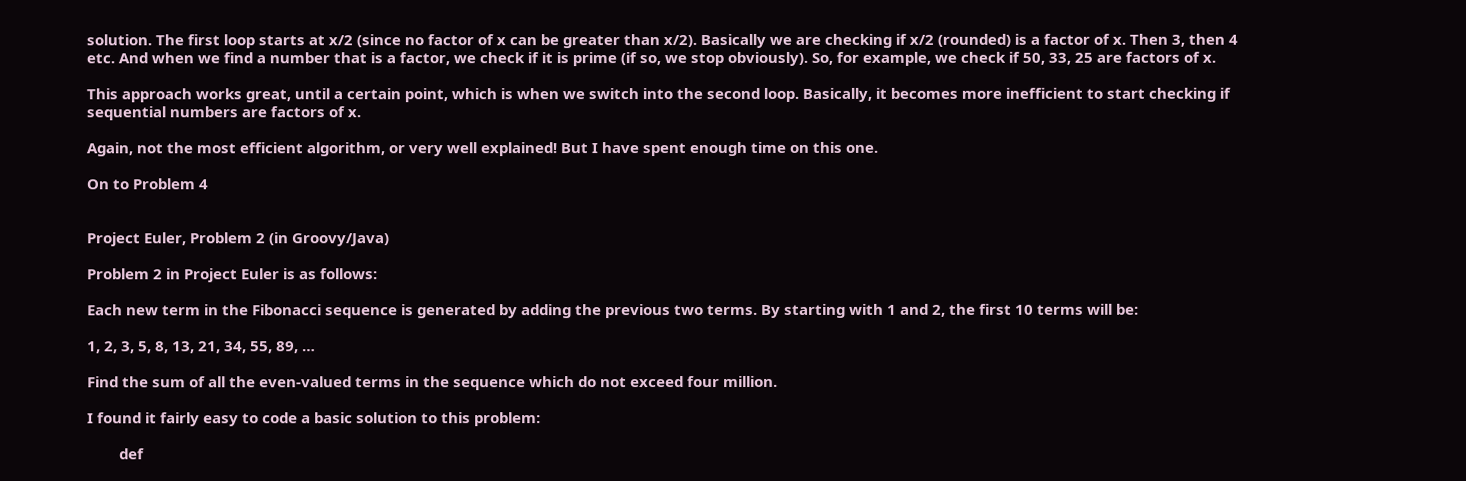solution. The first loop starts at x/2 (since no factor of x can be greater than x/2). Basically we are checking if x/2 (rounded) is a factor of x. Then 3, then 4 etc. And when we find a number that is a factor, we check if it is prime (if so, we stop obviously). So, for example, we check if 50, 33, 25 are factors of x.

This approach works great, until a certain point, which is when we switch into the second loop. Basically, it becomes more inefficient to start checking if sequential numbers are factors of x.

Again, not the most efficient algorithm, or very well explained! But I have spent enough time on this one.

On to Problem 4


Project Euler, Problem 2 (in Groovy/Java)

Problem 2 in Project Euler is as follows:

Each new term in the Fibonacci sequence is generated by adding the previous two terms. By starting with 1 and 2, the first 10 terms will be:

1, 2, 3, 5, 8, 13, 21, 34, 55, 89, …

Find the sum of all the even-valued terms in the sequence which do not exceed four million.

I found it fairly easy to code a basic solution to this problem:

        def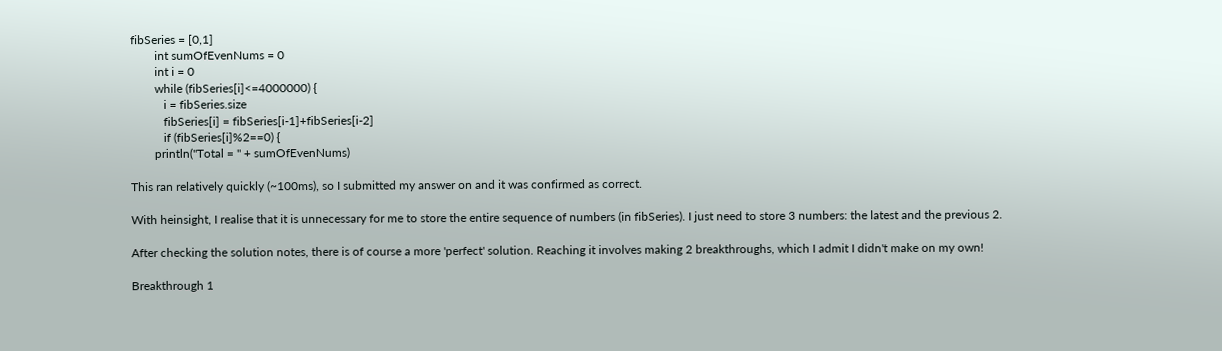fibSeries = [0,1]
        int sumOfEvenNums = 0
        int i = 0
        while (fibSeries[i]<=4000000) {
           i = fibSeries.size
           fibSeries[i] = fibSeries[i-1]+fibSeries[i-2]
           if (fibSeries[i]%2==0) {
        println("Total = " + sumOfEvenNums)

This ran relatively quickly (~100ms), so I submitted my answer on and it was confirmed as correct.

With heinsight, I realise that it is unnecessary for me to store the entire sequence of numbers (in fibSeries). I just need to store 3 numbers: the latest and the previous 2.

After checking the solution notes, there is of course a more 'perfect' solution. Reaching it involves making 2 breakthroughs, which I admit I didn't make on my own!

Breakthrough 1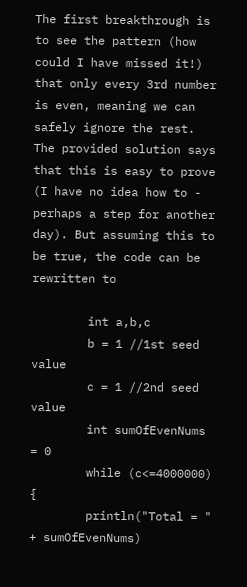The first breakthrough is to see the pattern (how could I have missed it!) that only every 3rd number is even, meaning we can safely ignore the rest. The provided solution says that this is easy to prove (I have no idea how to - perhaps a step for another day). But assuming this to be true, the code can be rewritten to

        int a,b,c
        b = 1 //1st seed value
        c = 1 //2nd seed value
        int sumOfEvenNums = 0
        while (c<=4000000) {
        println("Total = " + sumOfEvenNums)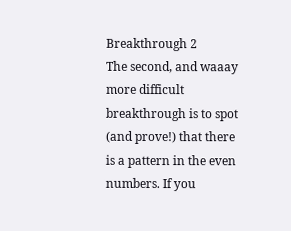Breakthrough 2
The second, and waaay more difficult breakthrough is to spot (and prove!) that there is a pattern in the even numbers. If you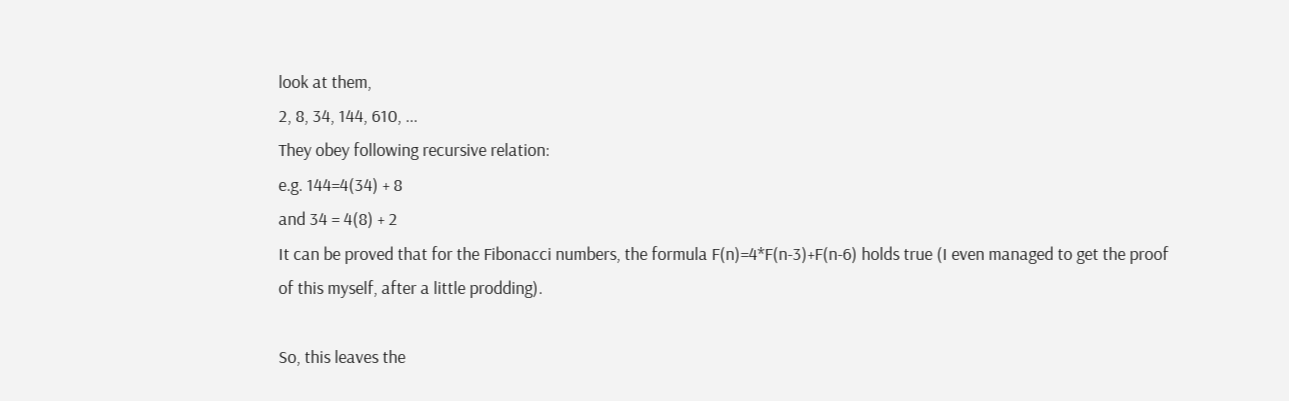look at them,
2, 8, 34, 144, 610, ...
They obey following recursive relation:
e.g. 144=4(34) + 8
and 34 = 4(8) + 2
It can be proved that for the Fibonacci numbers, the formula F(n)=4*F(n-3)+F(n-6) holds true (I even managed to get the proof of this myself, after a little prodding).

So, this leaves the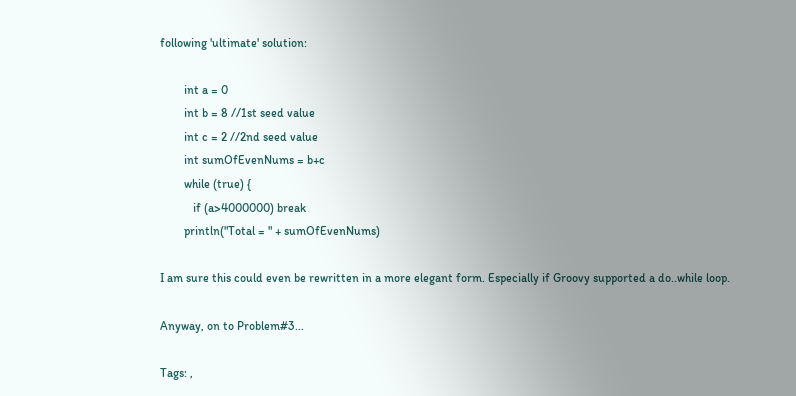following 'ultimate' solution:

        int a = 0
        int b = 8 //1st seed value
        int c = 2 //2nd seed value
        int sumOfEvenNums = b+c
        while (true) {
           if (a>4000000) break
        println("Total = " + sumOfEvenNums)

I am sure this could even be rewritten in a more elegant form. Especially if Groovy supported a do..while loop.

Anyway, on to Problem#3...

Tags: ,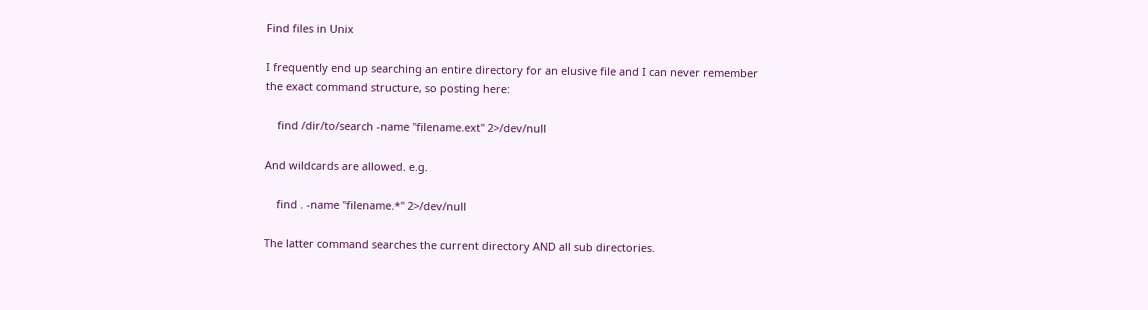Find files in Unix

I frequently end up searching an entire directory for an elusive file and I can never remember the exact command structure, so posting here:

    find /dir/to/search -name "filename.ext" 2>/dev/null

And wildcards are allowed. e.g.

    find . -name "filename.*" 2>/dev/null

The latter command searches the current directory AND all sub directories.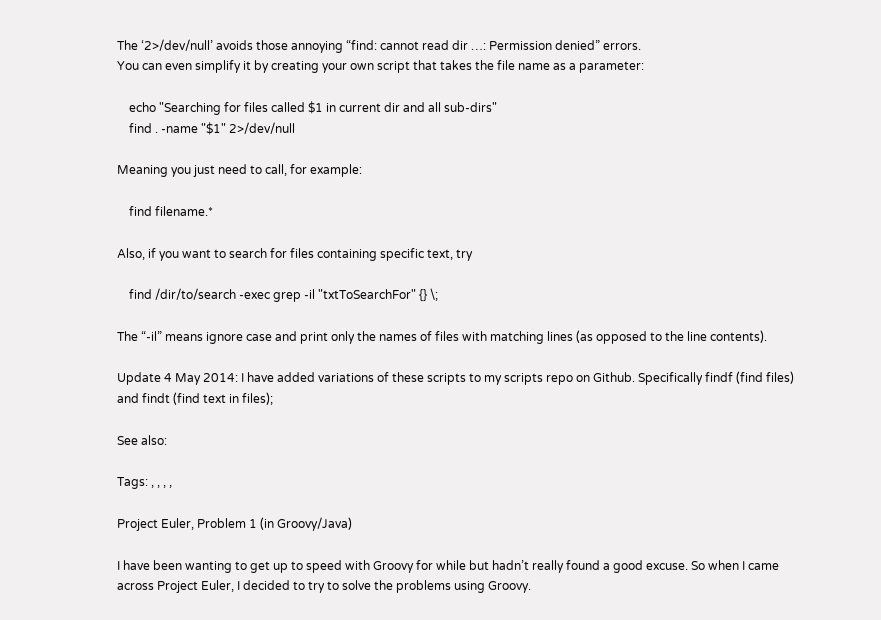The ‘2>/dev/null’ avoids those annoying “find: cannot read dir …: Permission denied” errors.
You can even simplify it by creating your own script that takes the file name as a parameter:

    echo "Searching for files called $1 in current dir and all sub-dirs"
    find . -name "$1" 2>/dev/null

Meaning you just need to call, for example:

    find filename.*

Also, if you want to search for files containing specific text, try

    find /dir/to/search -exec grep -il "txtToSearchFor" {} \;

The “-il” means ignore case and print only the names of files with matching lines (as opposed to the line contents).

Update 4 May 2014: I have added variations of these scripts to my scripts repo on Github. Specifically findf (find files) and findt (find text in files);

See also:

Tags: , , , ,

Project Euler, Problem 1 (in Groovy/Java)

I have been wanting to get up to speed with Groovy for while but hadn’t really found a good excuse. So when I came across Project Euler, I decided to try to solve the problems using Groovy.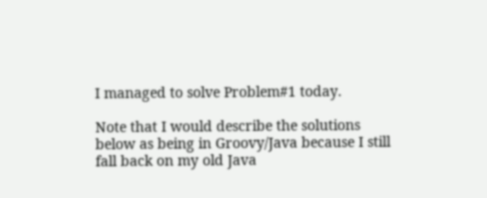I managed to solve Problem#1 today.

Note that I would describe the solutions below as being in Groovy/Java because I still fall back on my old Java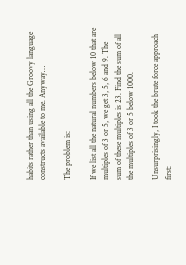habits rather than using all the Groovy language constructs available to me. Anyway…

The problem is:

If we list all the natural numbers below 10 that are multiples of 3 or 5, we get 3, 5, 6 and 9. The sum of these multiples is 23. Find the sum of all the multiples of 3 or 5 below 1000.

Unsurprisingly, I took the brute force approach first: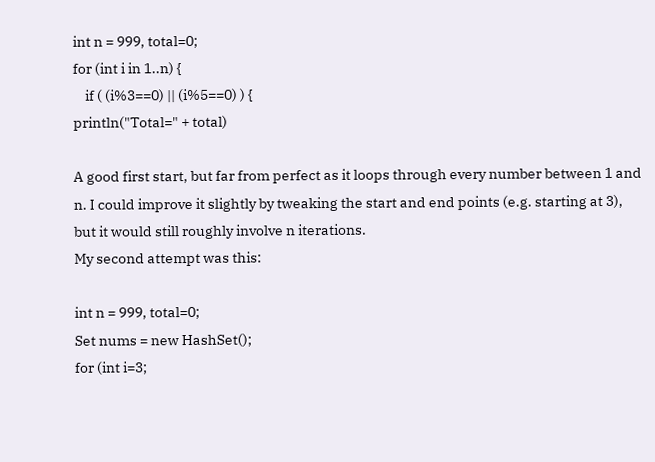int n = 999, total=0;
for (int i in 1..n) {
    if ( (i%3==0) || (i%5==0) ) {
println("Total=" + total)

A good first start, but far from perfect as it loops through every number between 1 and n. I could improve it slightly by tweaking the start and end points (e.g. starting at 3), but it would still roughly involve n iterations.
My second attempt was this:

int n = 999, total=0;
Set nums = new HashSet();
for (int i=3;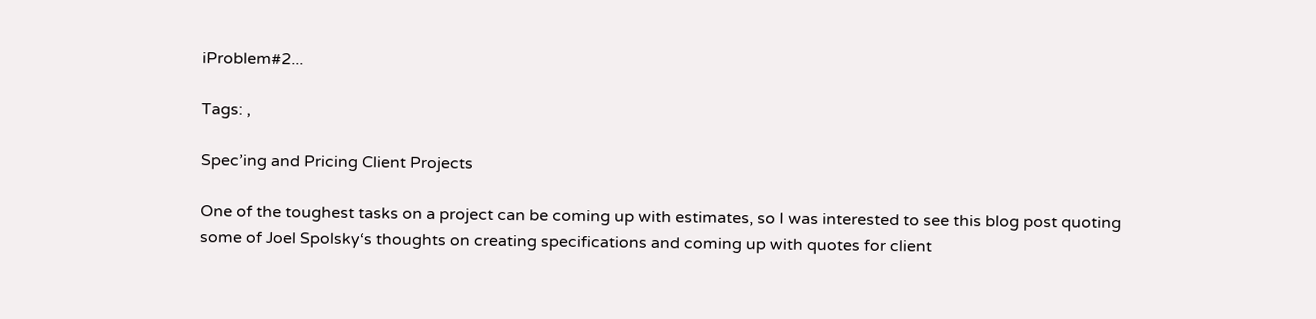iProblem#2...

Tags: ,

Spec’ing and Pricing Client Projects

One of the toughest tasks on a project can be coming up with estimates, so I was interested to see this blog post quoting some of Joel Spolsky‘s thoughts on creating specifications and coming up with quotes for client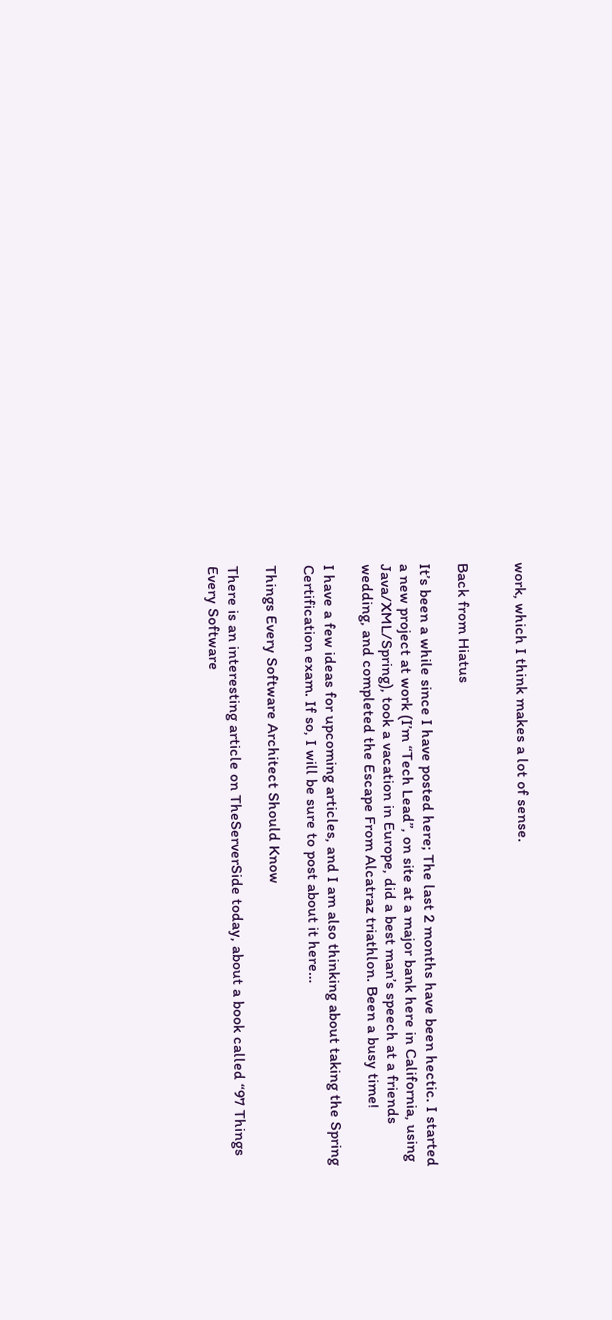work, which I think makes a lot of sense.


Back from Hiatus

It’s been a while since I have posted here; The last 2 months have been hectic. I started a new project at work (I’m “Tech Lead”, on site at a major bank here in California, using Java/XML/Spring), took a vacation in Europe, did a best man’s speech at a friends wedding, and completed the Escape From Alcatraz triathlon. Been a busy time!

I have a few ideas for upcoming articles, and I am also thinking about taking the Spring Certification exam. If so, I will be sure to post about it here…

Things Every Software Architect Should Know

There is an interesting article on TheServerSide today, about a book called “97 Things Every Software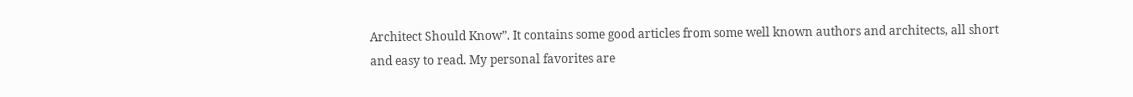Architect Should Know”. It contains some good articles from some well known authors and architects, all short and easy to read. My personal favorites are